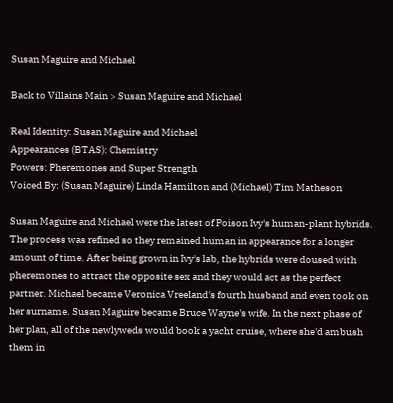Susan Maguire and Michael

Back to Villains Main > Susan Maguire and Michael

Real Identity: Susan Maguire and Michael
Appearances (BTAS): Chemistry
Powers: Pheremones and Super Strength
Voiced By: (Susan Maguire) Linda Hamilton and (Michael) Tim Matheson

Susan Maguire and Michael were the latest of Poison Ivy's human-plant hybrids. The process was refined so they remained human in appearance for a longer amount of time. After being grown in Ivy's lab, the hybrids were doused with pheremones to attract the opposite sex and they would act as the perfect partner. Michael became Veronica Vreeland's fourth husband and even took on her surname. Susan Maguire became Bruce Wayne's wife. In the next phase of her plan, all of the newlyweds would book a yacht cruise, where she'd ambush them in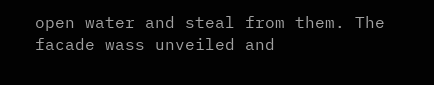open water and steal from them. The facade wass unveiled and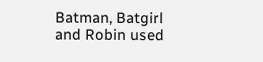Batman, Batgirl and Robin used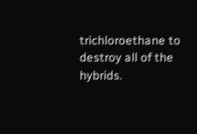trichloroethane to destroy all of the hybrids.